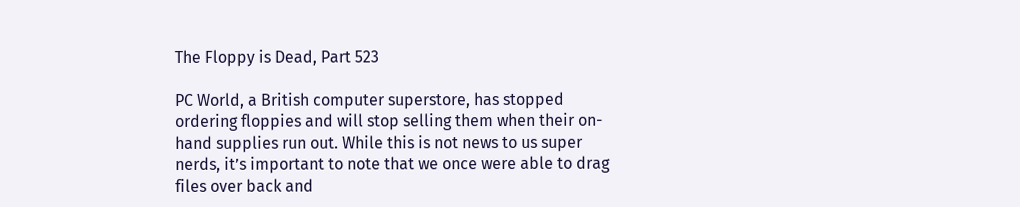The Floppy is Dead, Part 523

PC World, a British computer superstore, has stopped ordering floppies and will stop selling them when their on-hand supplies run out. While this is not news to us super nerds, it’s important to note that we once were able to drag files over back and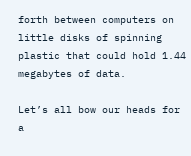forth between computers on little disks of spinning plastic that could hold 1.44 megabytes of data.

Let’s all bow our heads for a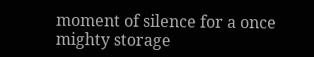moment of silence for a once mighty storage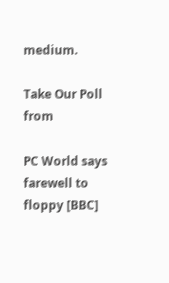medium.

Take Our Poll from

PC World says farewell to floppy [BBC]